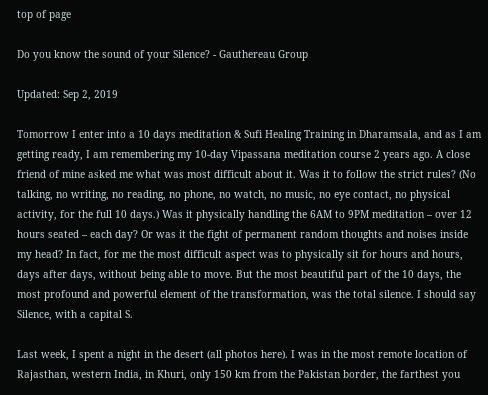top of page

Do you know the sound of your Silence? - Gauthereau Group

Updated: Sep 2, 2019

Tomorrow I enter into a 10 days meditation & Sufi Healing Training in Dharamsala, and as I am getting ready, I am remembering my 10-day Vipassana meditation course 2 years ago. A close friend of mine asked me what was most difficult about it. Was it to follow the strict rules? (No talking, no writing, no reading, no phone, no watch, no music, no eye contact, no physical activity, for the full 10 days.) Was it physically handling the 6AM to 9PM meditation – over 12 hours seated – each day? Or was it the fight of permanent random thoughts and noises inside my head? In fact, for me the most difficult aspect was to physically sit for hours and hours, days after days, without being able to move. But the most beautiful part of the 10 days, the most profound and powerful element of the transformation, was the total silence. I should say Silence, with a capital S.

Last week, I spent a night in the desert (all photos here). I was in the most remote location of Rajasthan, western India, in Khuri, only 150 km from the Pakistan border, the farthest you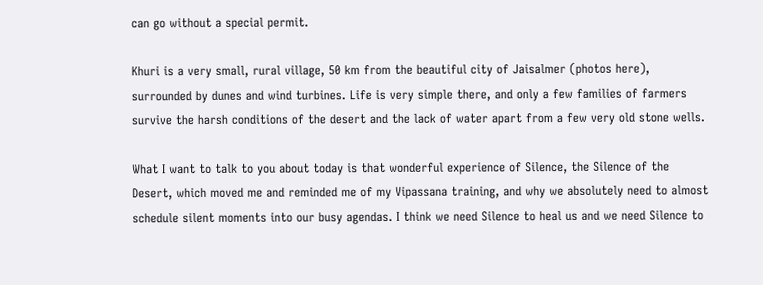can go without a special permit.

Khuri is a very small, rural village, 50 km from the beautiful city of Jaisalmer (photos here), surrounded by dunes and wind turbines. Life is very simple there, and only a few families of farmers survive the harsh conditions of the desert and the lack of water apart from a few very old stone wells.

What I want to talk to you about today is that wonderful experience of Silence, the Silence of the Desert, which moved me and reminded me of my Vipassana training, and why we absolutely need to almost schedule silent moments into our busy agendas. I think we need Silence to heal us and we need Silence to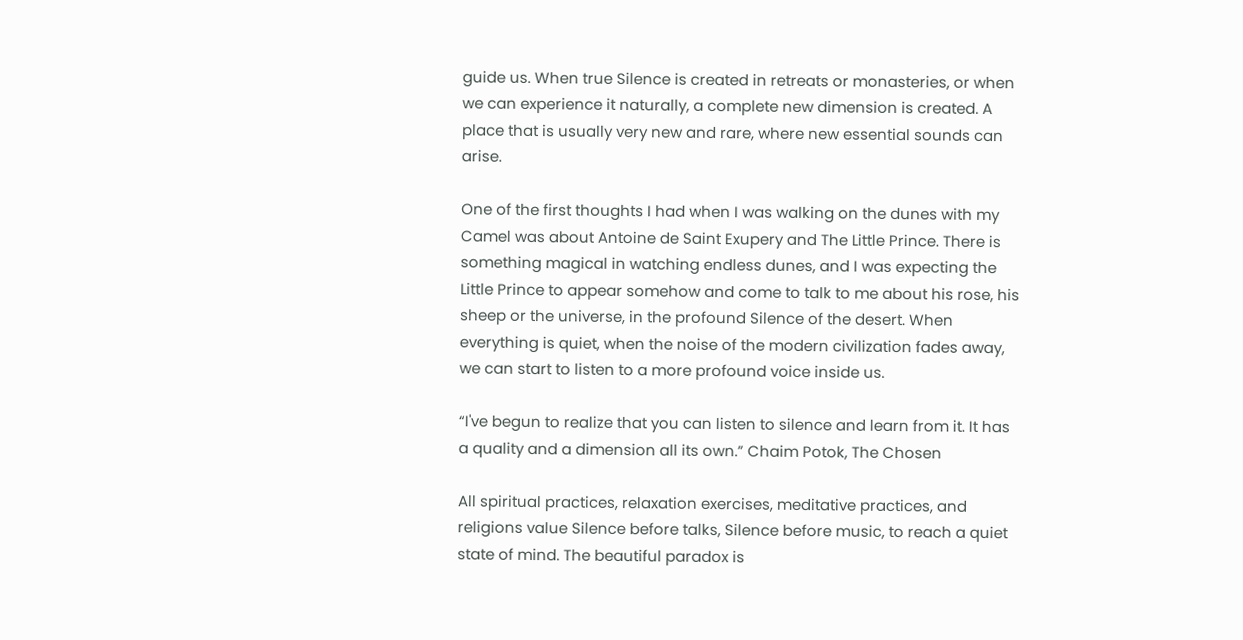guide us. When true Silence is created in retreats or monasteries, or when we can experience it naturally, a complete new dimension is created. A place that is usually very new and rare, where new essential sounds can arise.

One of the first thoughts I had when I was walking on the dunes with my Camel was about Antoine de Saint Exupery and The Little Prince. There is something magical in watching endless dunes, and I was expecting the Little Prince to appear somehow and come to talk to me about his rose, his sheep or the universe, in the profound Silence of the desert. When everything is quiet, when the noise of the modern civilization fades away, we can start to listen to a more profound voice inside us.

“I've begun to realize that you can listen to silence and learn from it. It has a quality and a dimension all its own.” Chaim Potok, The Chosen

All spiritual practices, relaxation exercises, meditative practices, and religions value Silence before talks, Silence before music, to reach a quiet state of mind. The beautiful paradox is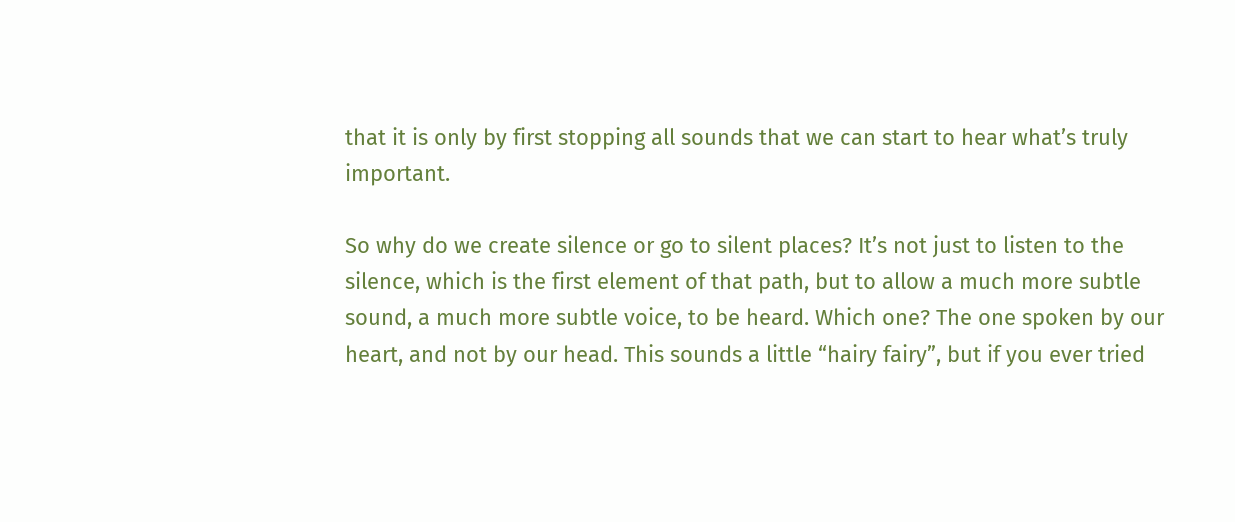that it is only by first stopping all sounds that we can start to hear what’s truly important.

So why do we create silence or go to silent places? It’s not just to listen to the silence, which is the first element of that path, but to allow a much more subtle sound, a much more subtle voice, to be heard. Which one? The one spoken by our heart, and not by our head. This sounds a little “hairy fairy”, but if you ever tried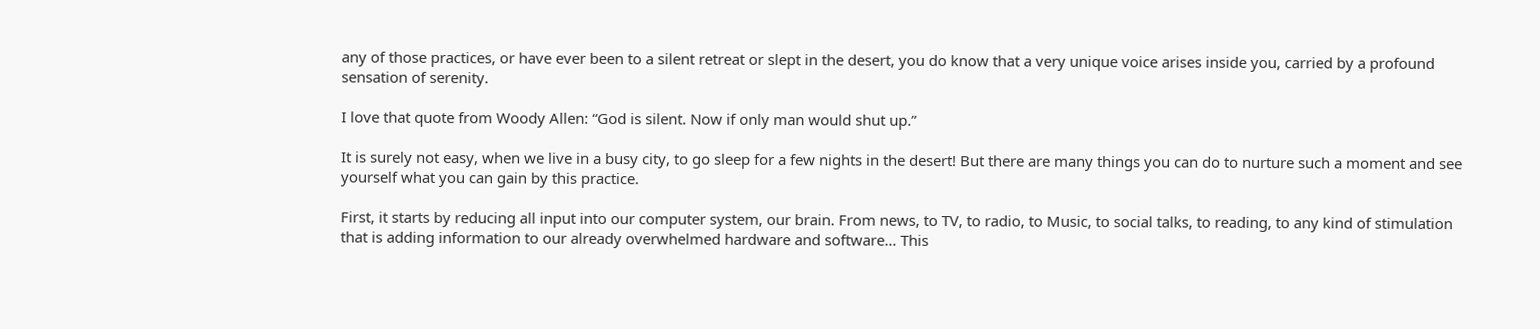any of those practices, or have ever been to a silent retreat or slept in the desert, you do know that a very unique voice arises inside you, carried by a profound sensation of serenity.

I love that quote from Woody Allen: “God is silent. Now if only man would shut up.”

It is surely not easy, when we live in a busy city, to go sleep for a few nights in the desert! But there are many things you can do to nurture such a moment and see yourself what you can gain by this practice.

First, it starts by reducing all input into our computer system, our brain. From news, to TV, to radio, to Music, to social talks, to reading, to any kind of stimulation that is adding information to our already overwhelmed hardware and software… This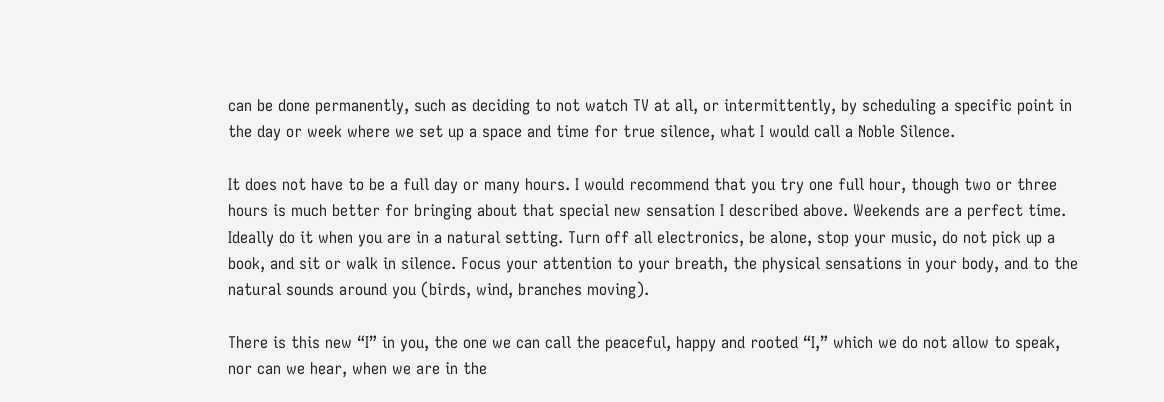can be done permanently, such as deciding to not watch TV at all, or intermittently, by scheduling a specific point in the day or week where we set up a space and time for true silence, what I would call a Noble Silence.

It does not have to be a full day or many hours. I would recommend that you try one full hour, though two or three hours is much better for bringing about that special new sensation I described above. Weekends are a perfect time. Ideally do it when you are in a natural setting. Turn off all electronics, be alone, stop your music, do not pick up a book, and sit or walk in silence. Focus your attention to your breath, the physical sensations in your body, and to the natural sounds around you (birds, wind, branches moving).

There is this new “I” in you, the one we can call the peaceful, happy and rooted “I,” which we do not allow to speak, nor can we hear, when we are in the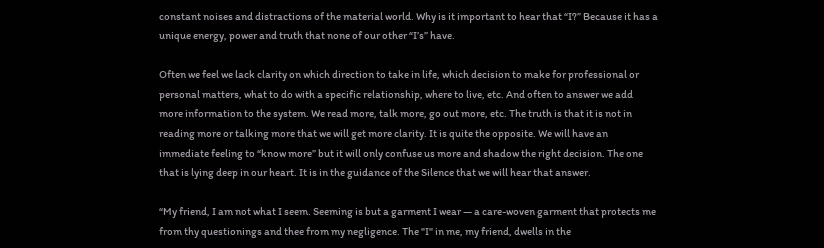constant noises and distractions of the material world. Why is it important to hear that “I?” Because it has a unique energy, power and truth that none of our other “I’s” have.

Often we feel we lack clarity on which direction to take in life, which decision to make for professional or personal matters, what to do with a specific relationship, where to live, etc. And often to answer we add more information to the system. We read more, talk more, go out more, etc. The truth is that it is not in reading more or talking more that we will get more clarity. It is quite the opposite. We will have an immediate feeling to “know more” but it will only confuse us more and shadow the right decision. The one that is lying deep in our heart. It is in the guidance of the Silence that we will hear that answer.

“My friend, I am not what I seem. Seeming is but a garment I wear — a care-woven garment that protects me from thy questionings and thee from my negligence. The "I" in me, my friend, dwells in the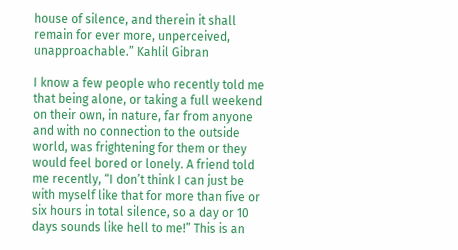house of silence, and therein it shall remain for ever more, unperceived, unapproachable.” Kahlil Gibran

I know a few people who recently told me that being alone, or taking a full weekend on their own, in nature, far from anyone and with no connection to the outside world, was frightening for them or they would feel bored or lonely. A friend told me recently, “I don’t think I can just be with myself like that for more than five or six hours in total silence, so a day or 10 days sounds like hell to me!” This is an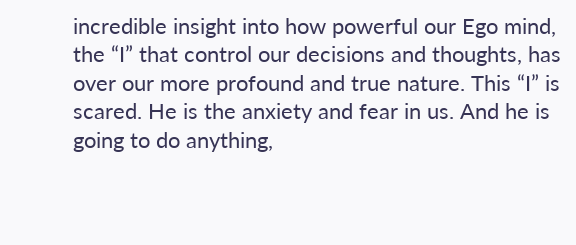incredible insight into how powerful our Ego mind, the “I” that control our decisions and thoughts, has over our more profound and true nature. This “I” is scared. He is the anxiety and fear in us. And he is going to do anything,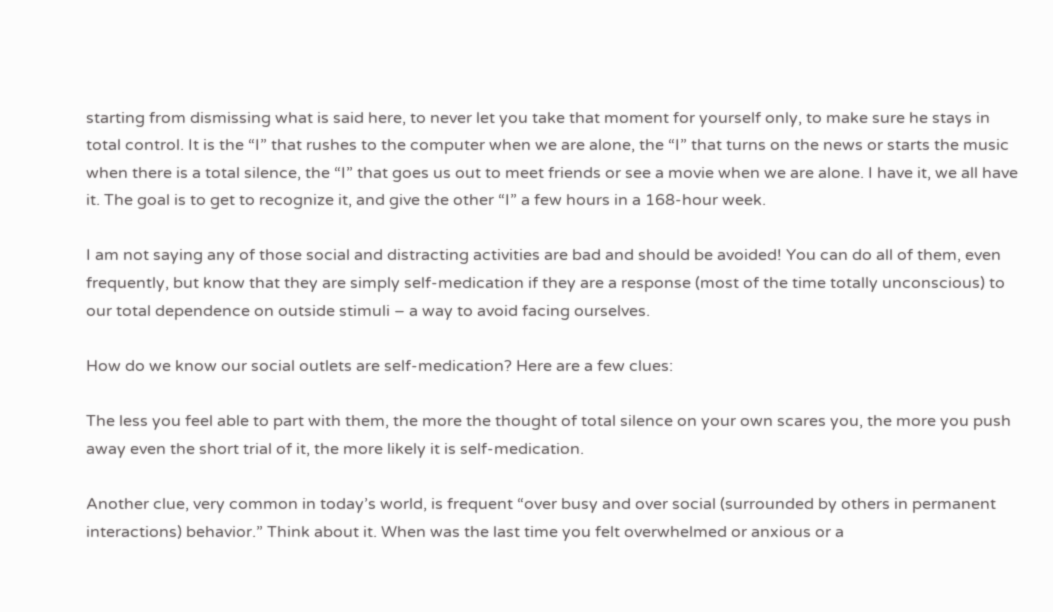starting from dismissing what is said here, to never let you take that moment for yourself only, to make sure he stays in total control. It is the “I” that rushes to the computer when we are alone, the “I” that turns on the news or starts the music when there is a total silence, the “I” that goes us out to meet friends or see a movie when we are alone. I have it, we all have it. The goal is to get to recognize it, and give the other “I” a few hours in a 168-hour week.

I am not saying any of those social and distracting activities are bad and should be avoided! You can do all of them, even frequently, but know that they are simply self-medication if they are a response (most of the time totally unconscious) to our total dependence on outside stimuli – a way to avoid facing ourselves.

How do we know our social outlets are self-medication? Here are a few clues:

The less you feel able to part with them, the more the thought of total silence on your own scares you, the more you push away even the short trial of it, the more likely it is self-medication.

Another clue, very common in today’s world, is frequent “over busy and over social (surrounded by others in permanent interactions) behavior.” Think about it. When was the last time you felt overwhelmed or anxious or a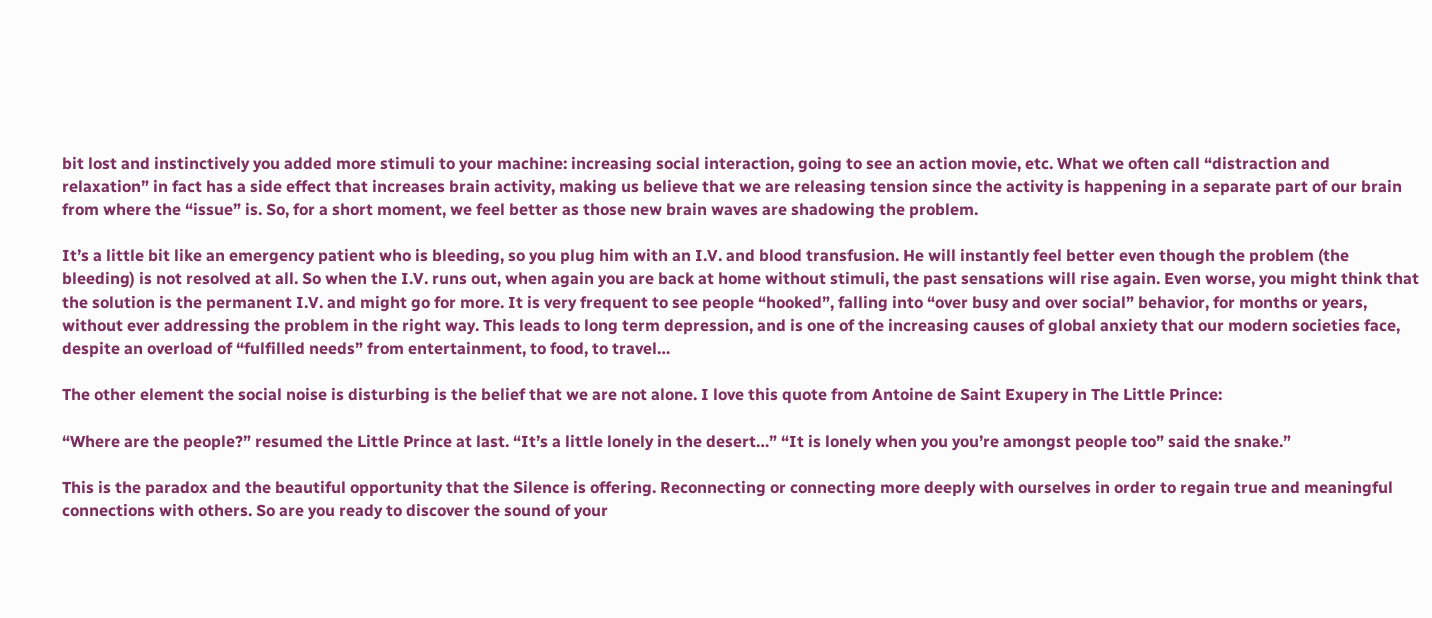bit lost and instinctively you added more stimuli to your machine: increasing social interaction, going to see an action movie, etc. What we often call “distraction and relaxation” in fact has a side effect that increases brain activity, making us believe that we are releasing tension since the activity is happening in a separate part of our brain from where the “issue” is. So, for a short moment, we feel better as those new brain waves are shadowing the problem.

It’s a little bit like an emergency patient who is bleeding, so you plug him with an I.V. and blood transfusion. He will instantly feel better even though the problem (the bleeding) is not resolved at all. So when the I.V. runs out, when again you are back at home without stimuli, the past sensations will rise again. Even worse, you might think that the solution is the permanent I.V. and might go for more. It is very frequent to see people “hooked”, falling into “over busy and over social” behavior, for months or years, without ever addressing the problem in the right way. This leads to long term depression, and is one of the increasing causes of global anxiety that our modern societies face, despite an overload of “fulfilled needs” from entertainment, to food, to travel…

The other element the social noise is disturbing is the belief that we are not alone. I love this quote from Antoine de Saint Exupery in The Little Prince:

“Where are the people?” resumed the Little Prince at last. “It’s a little lonely in the desert…” “It is lonely when you you’re amongst people too” said the snake.”

This is the paradox and the beautiful opportunity that the Silence is offering. Reconnecting or connecting more deeply with ourselves in order to regain true and meaningful connections with others. So are you ready to discover the sound of your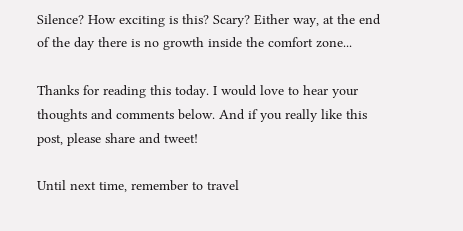Silence? How exciting is this? Scary? Either way, at the end of the day there is no growth inside the comfort zone...

Thanks for reading this today. I would love to hear your thoughts and comments below. And if you really like this post, please share and tweet!

Until next time, remember to travel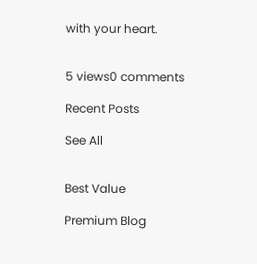with your heart.


5 views0 comments

Recent Posts

See All


Best Value

Premium Blog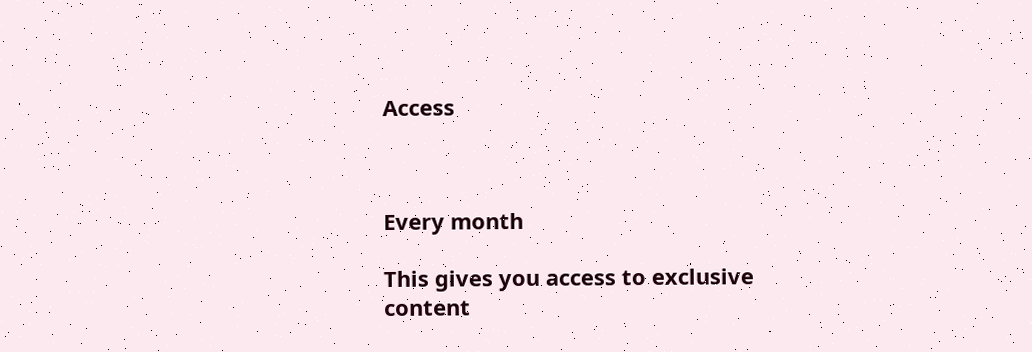Access



Every month

This gives you access to exclusive content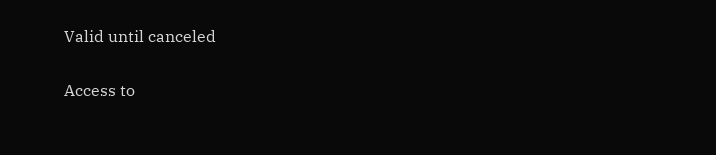Valid until canceled

Access to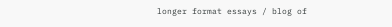longer format essays / blog of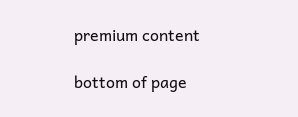premium content

bottom of page